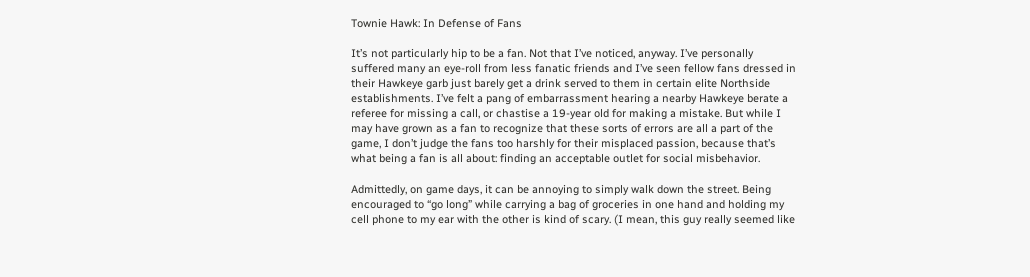Townie Hawk: In Defense of Fans

It’s not particularly hip to be a fan. Not that I’ve noticed, anyway. I’ve personally suffered many an eye-roll from less fanatic friends and I’ve seen fellow fans dressed in their Hawkeye garb just barely get a drink served to them in certain elite Northside establishments. I’ve felt a pang of embarrassment hearing a nearby Hawkeye berate a referee for missing a call, or chastise a 19-year old for making a mistake. But while I may have grown as a fan to recognize that these sorts of errors are all a part of the game, I don’t judge the fans too harshly for their misplaced passion, because that’s what being a fan is all about: finding an acceptable outlet for social misbehavior.

Admittedly, on game days, it can be annoying to simply walk down the street. Being encouraged to “go long” while carrying a bag of groceries in one hand and holding my cell phone to my ear with the other is kind of scary. (I mean, this guy really seemed like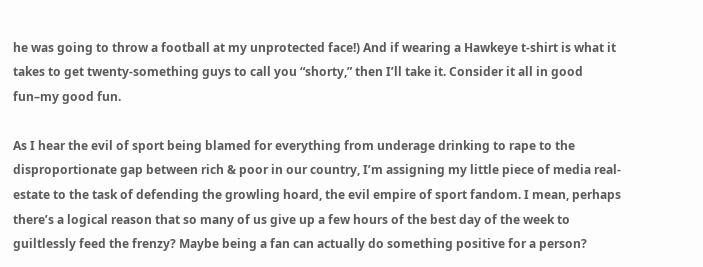he was going to throw a football at my unprotected face!) And if wearing a Hawkeye t-shirt is what it takes to get twenty-something guys to call you “shorty,” then I’ll take it. Consider it all in good fun–my good fun.

As I hear the evil of sport being blamed for everything from underage drinking to rape to the disproportionate gap between rich & poor in our country, I’m assigning my little piece of media real-estate to the task of defending the growling hoard, the evil empire of sport fandom. I mean, perhaps there’s a logical reason that so many of us give up a few hours of the best day of the week to guiltlessly feed the frenzy? Maybe being a fan can actually do something positive for a person?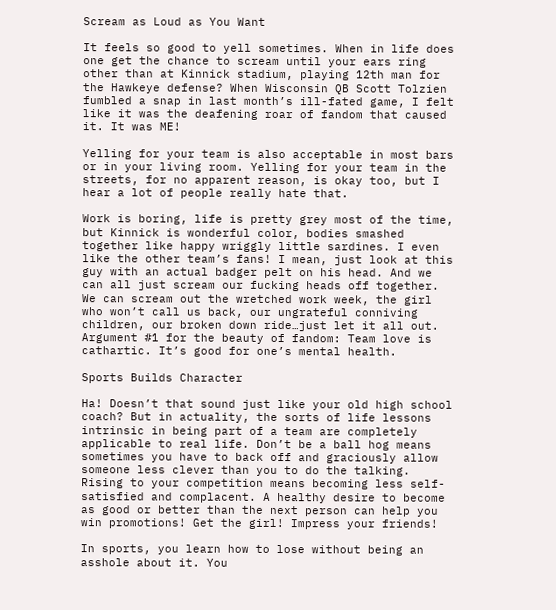Scream as Loud as You Want

It feels so good to yell sometimes. When in life does one get the chance to scream until your ears ring other than at Kinnick stadium, playing 12th man for the Hawkeye defense? When Wisconsin QB Scott Tolzien fumbled a snap in last month’s ill-fated game, I felt like it was the deafening roar of fandom that caused it. It was ME!

Yelling for your team is also acceptable in most bars or in your living room. Yelling for your team in the streets, for no apparent reason, is okay too, but I hear a lot of people really hate that.

Work is boring, life is pretty grey most of the time, but Kinnick is wonderful color, bodies smashed together like happy wriggly little sardines. I even like the other team’s fans! I mean, just look at this guy with an actual badger pelt on his head. And we can all just scream our fucking heads off together. We can scream out the wretched work week, the girl who won’t call us back, our ungrateful conniving children, our broken down ride…just let it all out. Argument #1 for the beauty of fandom: Team love is cathartic. It’s good for one’s mental health.

Sports Builds Character

Ha! Doesn’t that sound just like your old high school coach? But in actuality, the sorts of life lessons intrinsic in being part of a team are completely applicable to real life. Don’t be a ball hog means sometimes you have to back off and graciously allow someone less clever than you to do the talking. Rising to your competition means becoming less self-satisfied and complacent. A healthy desire to become as good or better than the next person can help you win promotions! Get the girl! Impress your friends!

In sports, you learn how to lose without being an asshole about it. You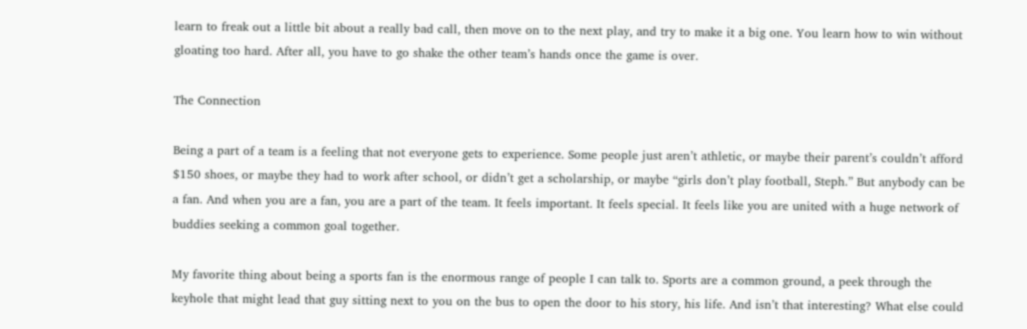learn to freak out a little bit about a really bad call, then move on to the next play, and try to make it a big one. You learn how to win without gloating too hard. After all, you have to go shake the other team’s hands once the game is over.

The Connection

Being a part of a team is a feeling that not everyone gets to experience. Some people just aren’t athletic, or maybe their parent’s couldn’t afford $150 shoes, or maybe they had to work after school, or didn’t get a scholarship, or maybe “girls don’t play football, Steph.” But anybody can be a fan. And when you are a fan, you are a part of the team. It feels important. It feels special. It feels like you are united with a huge network of buddies seeking a common goal together.

My favorite thing about being a sports fan is the enormous range of people I can talk to. Sports are a common ground, a peek through the keyhole that might lead that guy sitting next to you on the bus to open the door to his story, his life. And isn’t that interesting? What else could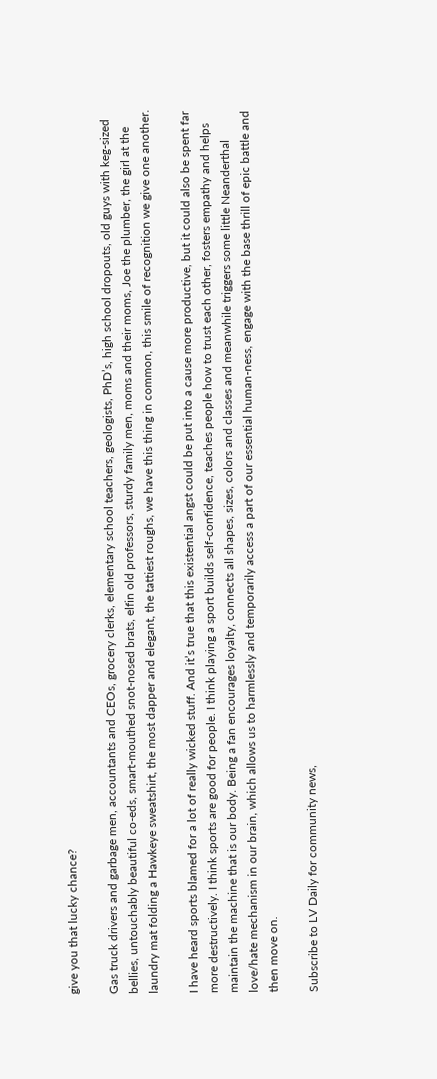give you that lucky chance?

Gas truck drivers and garbage men, accountants and CEOs, grocery clerks, elementary school teachers, geologists, PhD’s, high school dropouts, old guys with keg-sized bellies, untouchably beautiful co-eds, smart-mouthed snot-nosed brats, elfin old professors, sturdy family men, moms and their moms, Joe the plumber, the girl at the laundry mat folding a Hawkeye sweatshirt, the most dapper and elegant, the tattiest roughs, we have this thing in common, this smile of recognition we give one another.

I have heard sports blamed for a lot of really wicked stuff. And it’s true that this existential angst could be put into a cause more productive, but it could also be spent far more destructively. I think sports are good for people. I think playing a sport builds self-confidence, teaches people how to trust each other, fosters empathy and helps maintain the machine that is our body. Being a fan encourages loyalty, connects all shapes, sizes, colors and classes and meanwhile triggers some little Neanderthal love/hate mechanism in our brain, which allows us to harmlessly and temporarily access a part of our essential human-ness, engage with the base thrill of epic battle and then move on.

Subscribe to LV Daily for community news,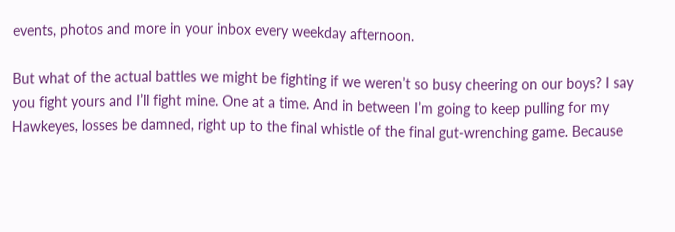events, photos and more in your inbox every weekday afternoon.

But what of the actual battles we might be fighting if we weren’t so busy cheering on our boys? I say you fight yours and I’ll fight mine. One at a time. And in between I’m going to keep pulling for my Hawkeyes, losses be damned, right up to the final whistle of the final gut-wrenching game. Because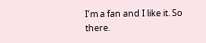I’m a fan and I like it. So there.